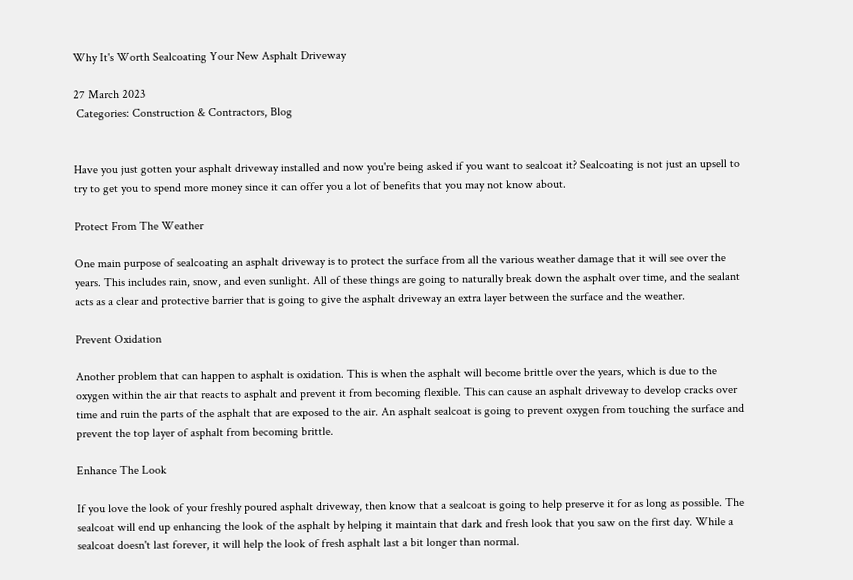Why It's Worth Sealcoating Your New Asphalt Driveway

27 March 2023
 Categories: Construction & Contractors, Blog


Have you just gotten your asphalt driveway installed and now you're being asked if you want to sealcoat it? Sealcoating is not just an upsell to try to get you to spend more money since it can offer you a lot of benefits that you may not know about.

Protect From The Weather

One main purpose of sealcoating an asphalt driveway is to protect the surface from all the various weather damage that it will see over the years. This includes rain, snow, and even sunlight. All of these things are going to naturally break down the asphalt over time, and the sealant acts as a clear and protective barrier that is going to give the asphalt driveway an extra layer between the surface and the weather.

Prevent Oxidation

Another problem that can happen to asphalt is oxidation. This is when the asphalt will become brittle over the years, which is due to the oxygen within the air that reacts to asphalt and prevent it from becoming flexible. This can cause an asphalt driveway to develop cracks over time and ruin the parts of the asphalt that are exposed to the air. An asphalt sealcoat is going to prevent oxygen from touching the surface and prevent the top layer of asphalt from becoming brittle.

Enhance The Look

If you love the look of your freshly poured asphalt driveway, then know that a sealcoat is going to help preserve it for as long as possible. The sealcoat will end up enhancing the look of the asphalt by helping it maintain that dark and fresh look that you saw on the first day. While a sealcoat doesn't last forever, it will help the look of fresh asphalt last a bit longer than normal.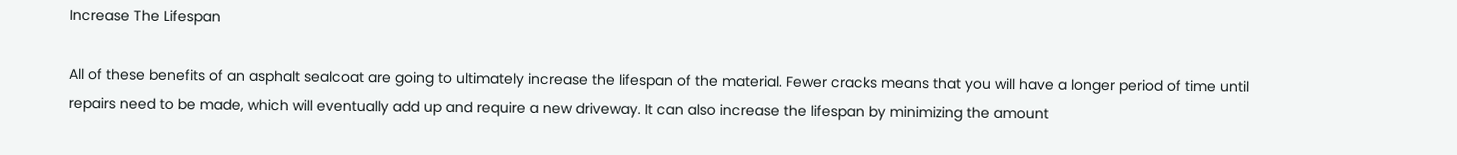Increase The Lifespan

All of these benefits of an asphalt sealcoat are going to ultimately increase the lifespan of the material. Fewer cracks means that you will have a longer period of time until repairs need to be made, which will eventually add up and require a new driveway. It can also increase the lifespan by minimizing the amount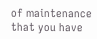of maintenance that you have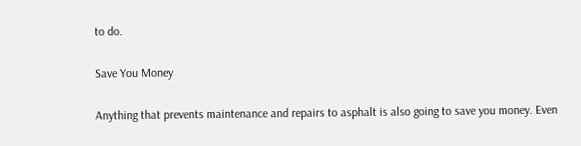to do.

Save You Money

Anything that prevents maintenance and repairs to asphalt is also going to save you money. Even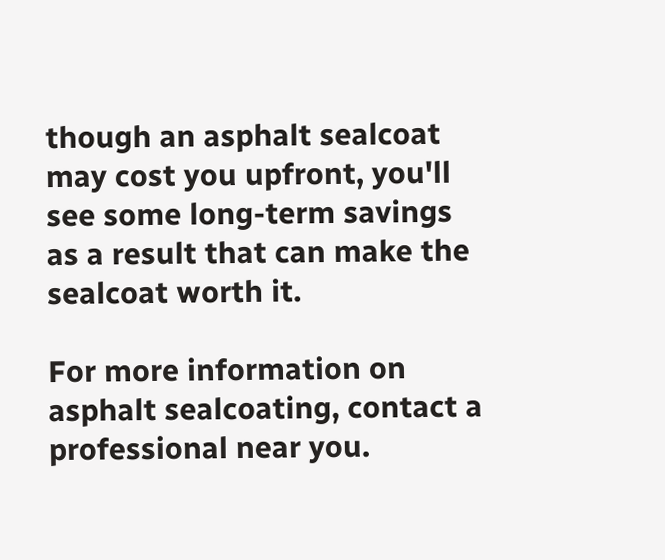though an asphalt sealcoat may cost you upfront, you'll see some long-term savings as a result that can make the sealcoat worth it.

For more information on asphalt sealcoating, contact a professional near you.